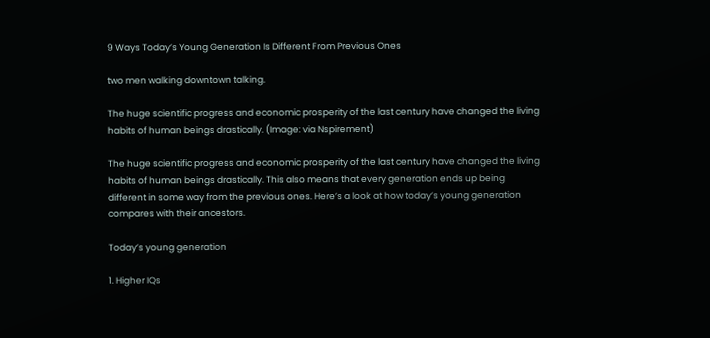9 Ways Today’s Young Generation Is Different From Previous Ones

two men walking downtown talking.

The huge scientific progress and economic prosperity of the last century have changed the living habits of human beings drastically. (Image: via Nspirement)

The huge scientific progress and economic prosperity of the last century have changed the living habits of human beings drastically. This also means that every generation ends up being different in some way from the previous ones. Here’s a look at how today’s young generation compares with their ancestors.

Today’s young generation

1. Higher IQs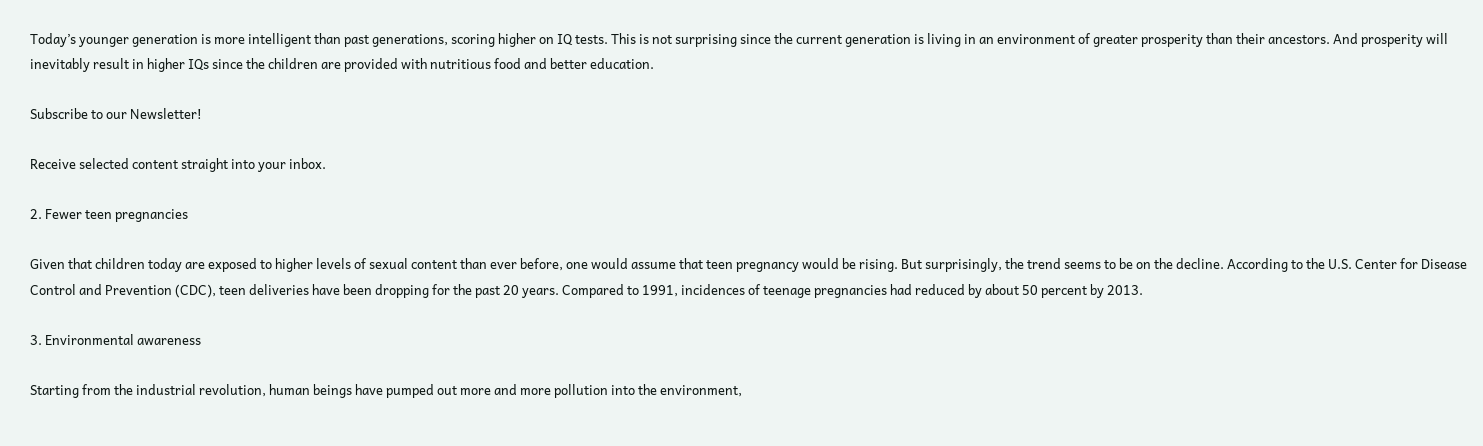Today’s younger generation is more intelligent than past generations, scoring higher on IQ tests. This is not surprising since the current generation is living in an environment of greater prosperity than their ancestors. And prosperity will inevitably result in higher IQs since the children are provided with nutritious food and better education.

Subscribe to our Newsletter!

Receive selected content straight into your inbox.

2. Fewer teen pregnancies

Given that children today are exposed to higher levels of sexual content than ever before, one would assume that teen pregnancy would be rising. But surprisingly, the trend seems to be on the decline. According to the U.S. Center for Disease Control and Prevention (CDC), teen deliveries have been dropping for the past 20 years. Compared to 1991, incidences of teenage pregnancies had reduced by about 50 percent by 2013.

3. Environmental awareness

Starting from the industrial revolution, human beings have pumped out more and more pollution into the environment,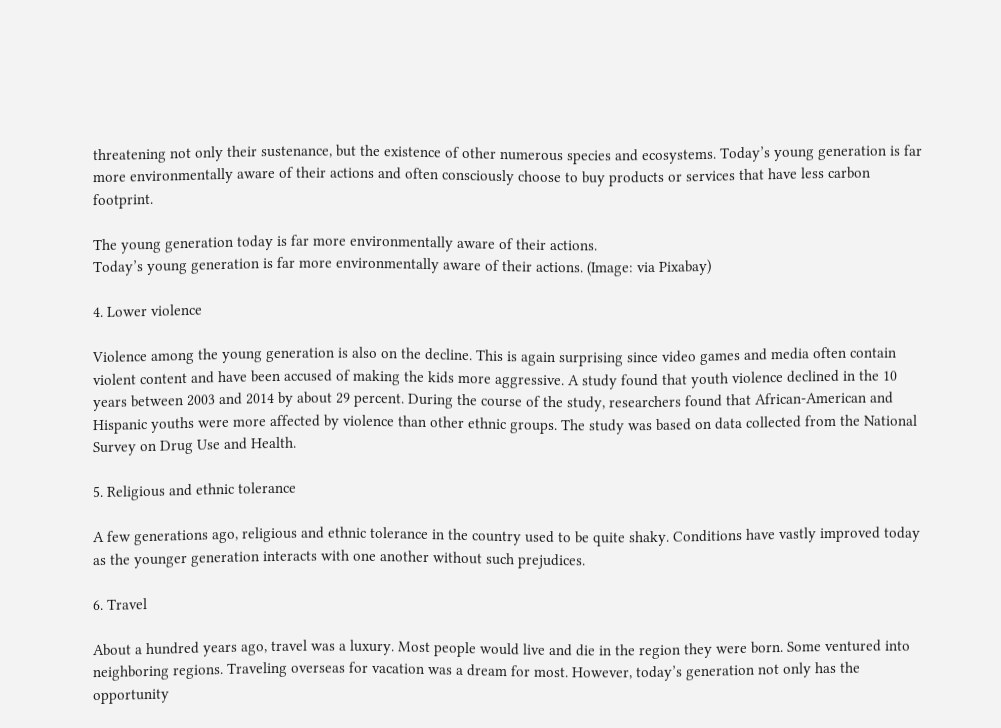threatening not only their sustenance, but the existence of other numerous species and ecosystems. Today’s young generation is far more environmentally aware of their actions and often consciously choose to buy products or services that have less carbon footprint.

The young generation today is far more environmentally aware of their actions.
Today’s young generation is far more environmentally aware of their actions. (Image: via Pixabay)

4. Lower violence

Violence among the young generation is also on the decline. This is again surprising since video games and media often contain violent content and have been accused of making the kids more aggressive. A study found that youth violence declined in the 10 years between 2003 and 2014 by about 29 percent. During the course of the study, researchers found that African-American and Hispanic youths were more affected by violence than other ethnic groups. The study was based on data collected from the National Survey on Drug Use and Health.

5. Religious and ethnic tolerance

A few generations ago, religious and ethnic tolerance in the country used to be quite shaky. Conditions have vastly improved today as the younger generation interacts with one another without such prejudices.

6. Travel

About a hundred years ago, travel was a luxury. Most people would live and die in the region they were born. Some ventured into neighboring regions. Traveling overseas for vacation was a dream for most. However, today’s generation not only has the opportunity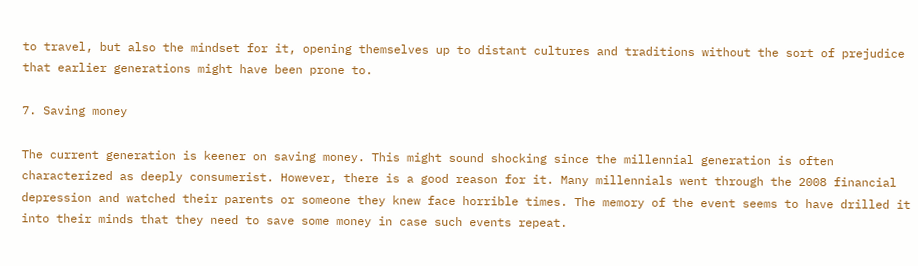to travel, but also the mindset for it, opening themselves up to distant cultures and traditions without the sort of prejudice that earlier generations might have been prone to.

7. Saving money

The current generation is keener on saving money. This might sound shocking since the millennial generation is often characterized as deeply consumerist. However, there is a good reason for it. Many millennials went through the 2008 financial depression and watched their parents or someone they knew face horrible times. The memory of the event seems to have drilled it into their minds that they need to save some money in case such events repeat.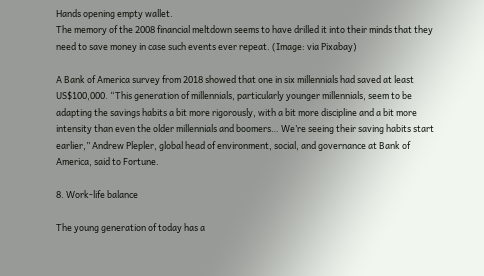Hands opening empty wallet.
The memory of the 2008 financial meltdown seems to have drilled it into their minds that they need to save money in case such events ever repeat. (Image: via Pixabay)

A Bank of America survey from 2018 showed that one in six millennials had saved at least US$100,000. “This generation of millennials, particularly younger millennials, seem to be adapting the savings habits a bit more rigorously, with a bit more discipline and a bit more intensity than even the older millennials and boomers… We’re seeing their saving habits start earlier,” Andrew Plepler, global head of environment, social, and governance at Bank of America, said to Fortune.

8. Work-life balance

The young generation of today has a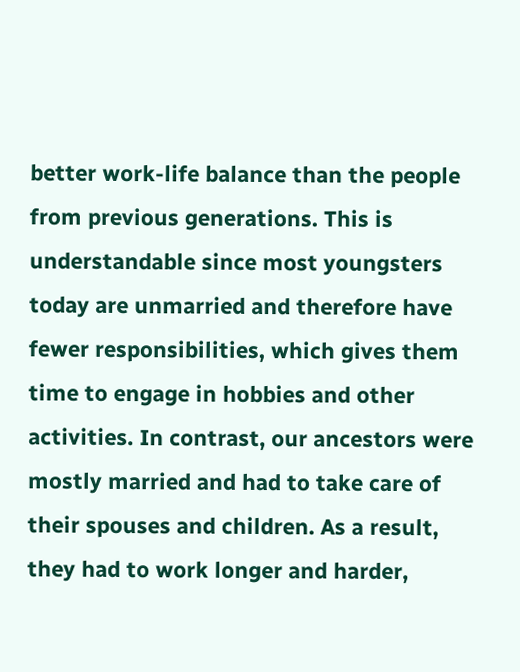better work-life balance than the people from previous generations. This is understandable since most youngsters today are unmarried and therefore have fewer responsibilities, which gives them time to engage in hobbies and other activities. In contrast, our ancestors were mostly married and had to take care of their spouses and children. As a result, they had to work longer and harder,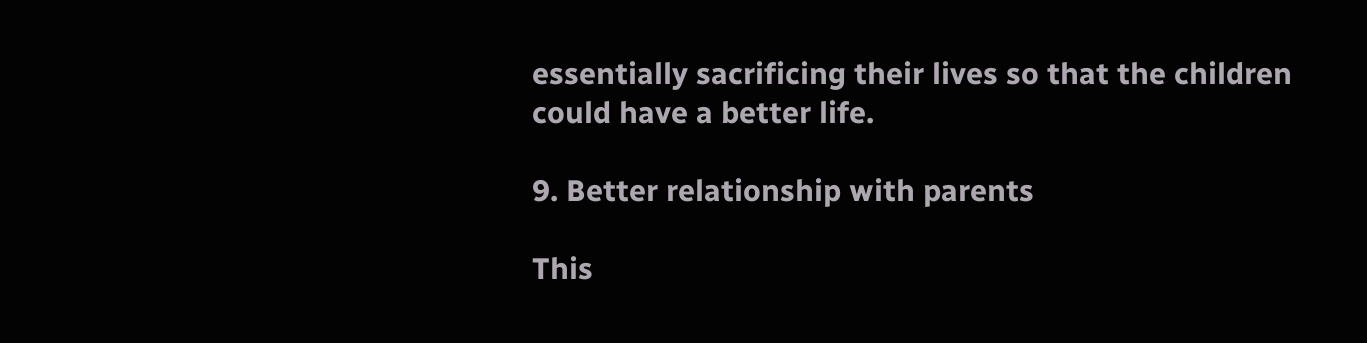essentially sacrificing their lives so that the children could have a better life.

9. Better relationship with parents

This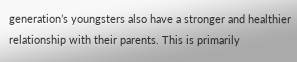generation’s youngsters also have a stronger and healthier relationship with their parents. This is primarily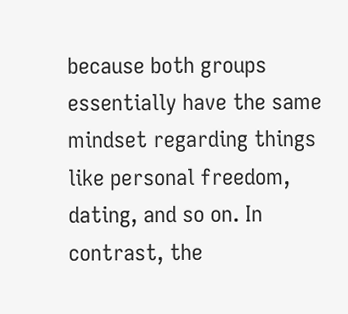because both groups essentially have the same mindset regarding things like personal freedom, dating, and so on. In contrast, the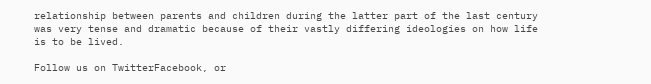relationship between parents and children during the latter part of the last century was very tense and dramatic because of their vastly differing ideologies on how life is to be lived.

Follow us on TwitterFacebook, or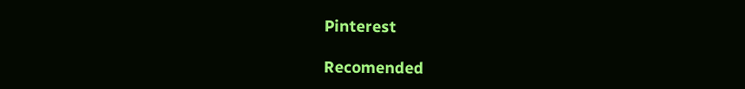Pinterest

Recomended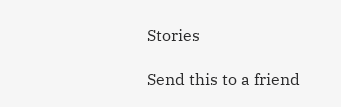Stories

Send this to a friend